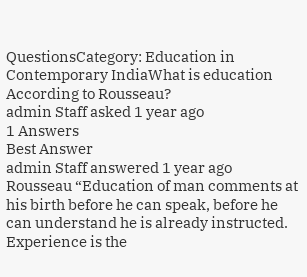QuestionsCategory: Education in Contemporary IndiaWhat is education According to Rousseau?
admin Staff asked 1 year ago
1 Answers
Best Answer
admin Staff answered 1 year ago
Rousseau “Education of man comments at his birth before he can speak, before he can understand he is already instructed. Experience is the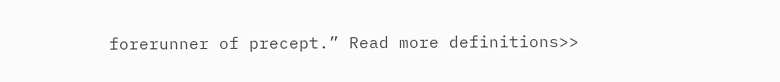forerunner of precept.” Read more definitions>>